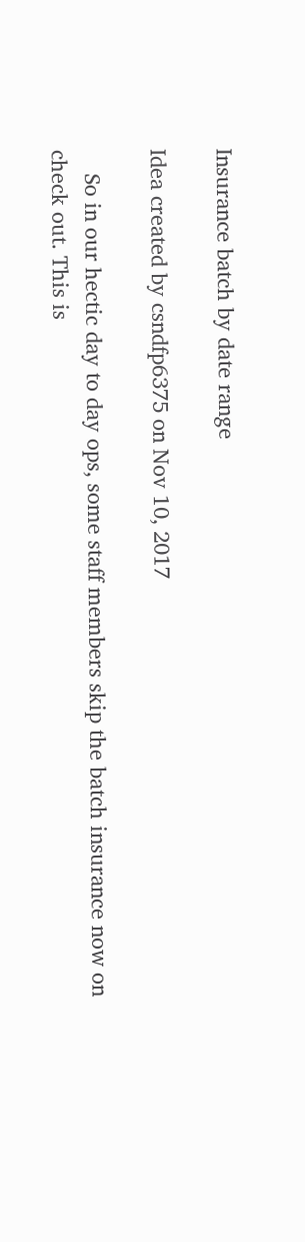Insurance batch by date range

Idea created by csndfp6375 on Nov 10, 2017

    So in our hectic day to day ops, some staff members skip the batch insurance now on check out. This is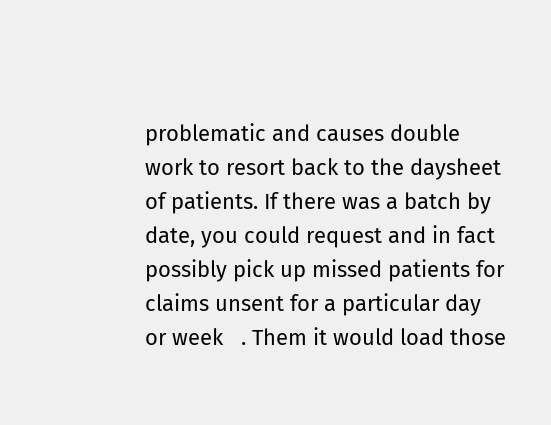problematic and causes double work to resort back to the daysheet of patients. If there was a batch by date, you could request and in fact possibly pick up missed patients for claims unsent for a particular day or week   . Them it would load those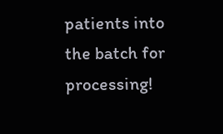patients into the batch for processing!